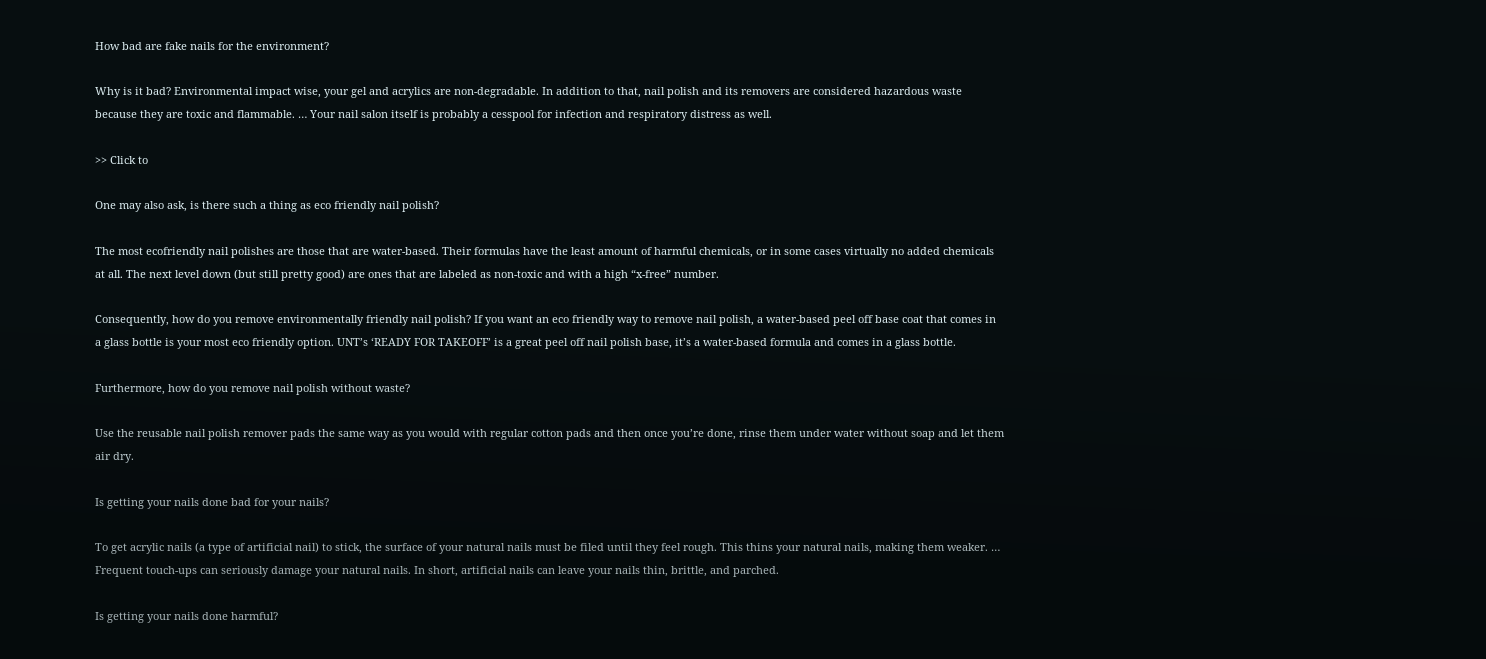How bad are fake nails for the environment?

Why is it bad? Environmental impact wise, your gel and acrylics are non-degradable. In addition to that, nail polish and its removers are considered hazardous waste because they are toxic and flammable. … Your nail salon itself is probably a cesspool for infection and respiratory distress as well.

>> Click to

One may also ask, is there such a thing as eco friendly nail polish?

The most ecofriendly nail polishes are those that are water-based. Their formulas have the least amount of harmful chemicals, or in some cases virtually no added chemicals at all. The next level down (but still pretty good) are ones that are labeled as non-toxic and with a high “x-free” number.

Consequently, how do you remove environmentally friendly nail polish? If you want an eco friendly way to remove nail polish, a water-based peel off base coat that comes in a glass bottle is your most eco friendly option. UNT’s ‘READY FOR TAKEOFF’ is a great peel off nail polish base, it’s a water-based formula and comes in a glass bottle.

Furthermore, how do you remove nail polish without waste?

Use the reusable nail polish remover pads the same way as you would with regular cotton pads and then once you’re done, rinse them under water without soap and let them air dry.

Is getting your nails done bad for your nails?

To get acrylic nails (a type of artificial nail) to stick, the surface of your natural nails must be filed until they feel rough. This thins your natural nails, making them weaker. … Frequent touch-ups can seriously damage your natural nails. In short, artificial nails can leave your nails thin, brittle, and parched.

Is getting your nails done harmful?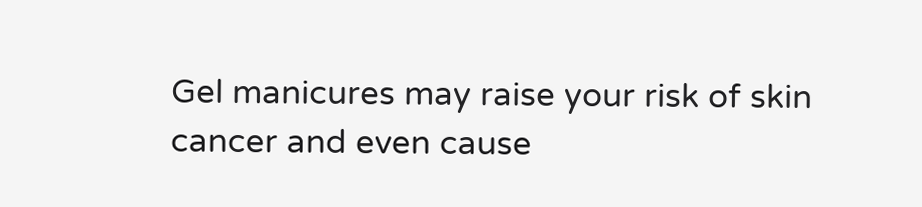Gel manicures may raise your risk of skin cancer and even cause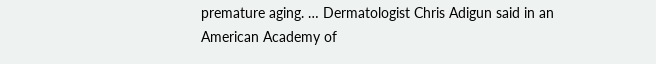premature aging. … Dermatologist Chris Adigun said in an American Academy of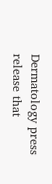Dermatology press release that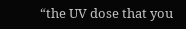“the UV dose that you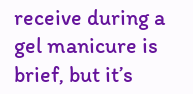receive during a gel manicure is brief, but it’s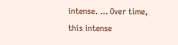intense. … Over time, this intense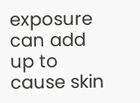exposure can add up to cause skin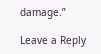damage.”

Leave a Reply